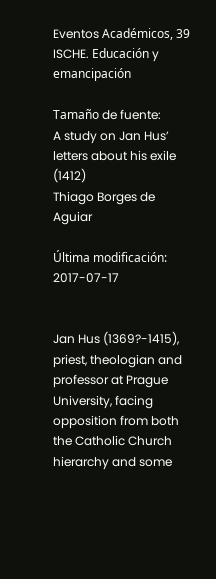Eventos Académicos, 39 ISCHE. Educación y emancipación

Tamaño de fuente:
A study on Jan Hus’ letters about his exile (1412)
Thiago Borges de Aguiar

Última modificación: 2017-07-17


Jan Hus (1369?-1415), priest, theologian and professor at Prague University, facing opposition from both the Catholic Church hierarchy and some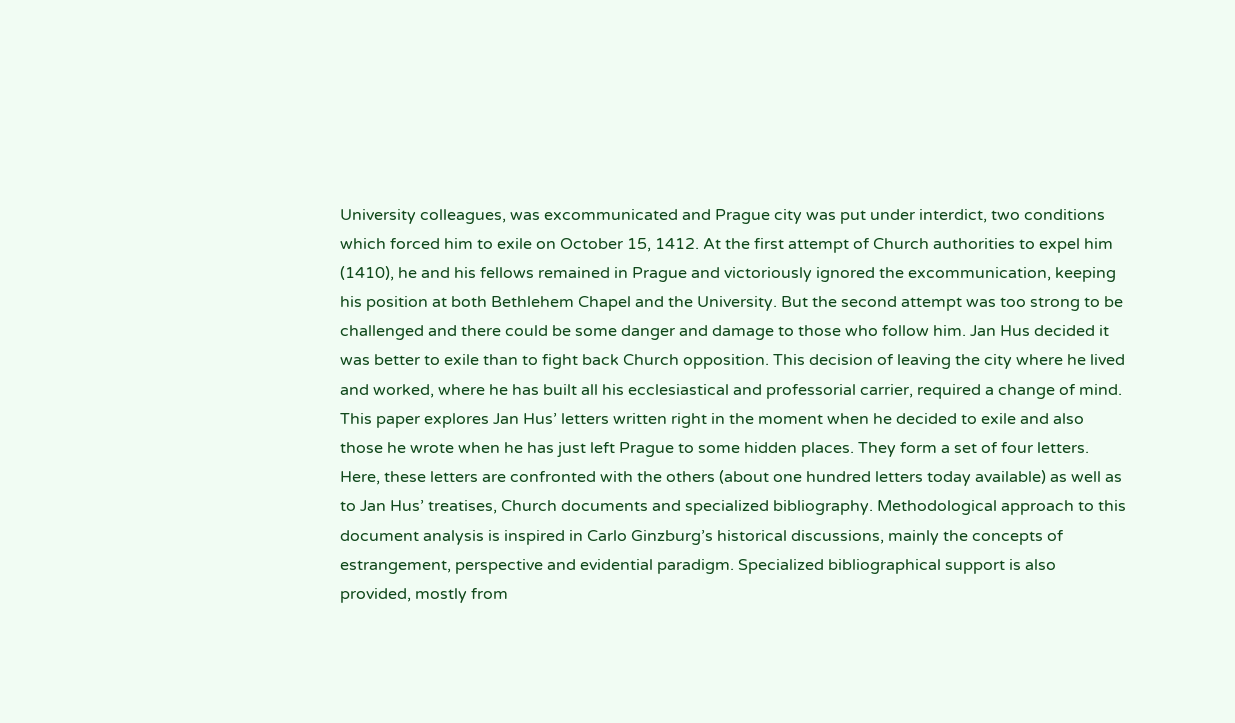University colleagues, was excommunicated and Prague city was put under interdict, two conditions which forced him to exile on October 15, 1412. At the first attempt of Church authorities to expel him (1410), he and his fellows remained in Prague and victoriously ignored the excommunication, keeping his position at both Bethlehem Chapel and the University. But the second attempt was too strong to be challenged and there could be some danger and damage to those who follow him. Jan Hus decided it was better to exile than to fight back Church opposition. This decision of leaving the city where he lived and worked, where he has built all his ecclesiastical and professorial carrier, required a change of mind. This paper explores Jan Hus’ letters written right in the moment when he decided to exile and also those he wrote when he has just left Prague to some hidden places. They form a set of four letters. Here, these letters are confronted with the others (about one hundred letters today available) as well as to Jan Hus’ treatises, Church documents and specialized bibliography. Methodological approach to this document analysis is inspired in Carlo Ginzburg’s historical discussions, mainly the concepts of estrangement, perspective and evidential paradigm. Specialized bibliographical support is also provided, mostly from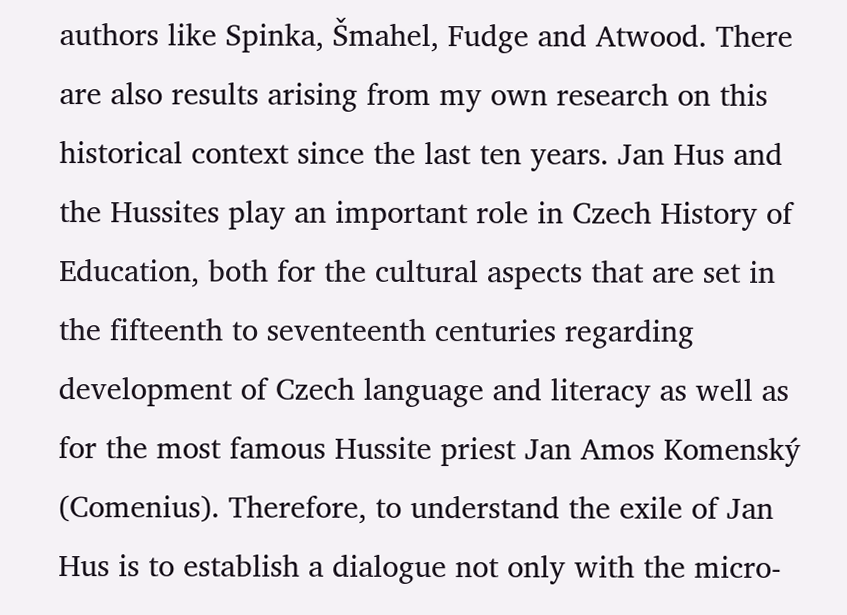authors like Spinka, Šmahel, Fudge and Atwood. There are also results arising from my own research on this historical context since the last ten years. Jan Hus and the Hussites play an important role in Czech History of Education, both for the cultural aspects that are set in the fifteenth to seventeenth centuries regarding development of Czech language and literacy as well as for the most famous Hussite priest Jan Amos Komenský (Comenius). Therefore, to understand the exile of Jan Hus is to establish a dialogue not only with the micro-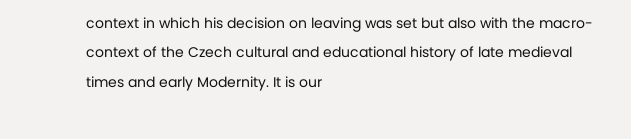context in which his decision on leaving was set but also with the macro-context of the Czech cultural and educational history of late medieval times and early Modernity. It is our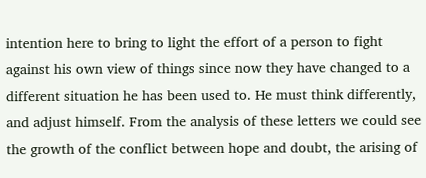intention here to bring to light the effort of a person to fight against his own view of things since now they have changed to a different situation he has been used to. He must think differently, and adjust himself. From the analysis of these letters we could see the growth of the conflict between hope and doubt, the arising of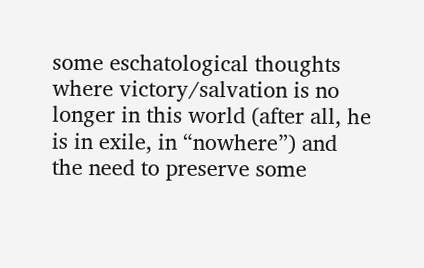some eschatological thoughts where victory/salvation is no longer in this world (after all, he is in exile, in “nowhere”) and the need to preserve some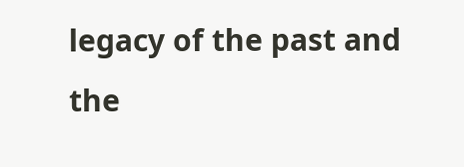legacy of the past and the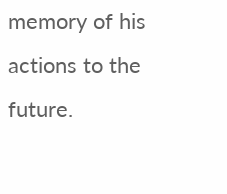memory of his actions to the future.